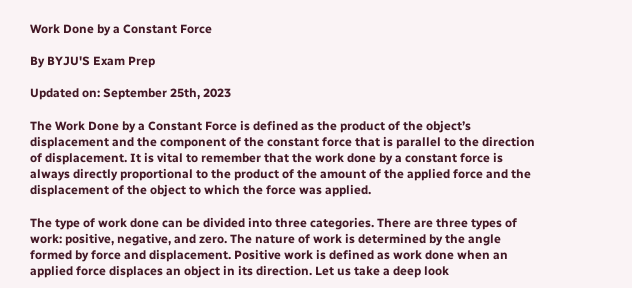Work Done by a Constant Force

By BYJU'S Exam Prep

Updated on: September 25th, 2023

The Work Done by a Constant Force is defined as the product of the object’s displacement and the component of the constant force that is parallel to the direction of displacement. It is vital to remember that the work done by a constant force is always directly proportional to the product of the amount of the applied force and the displacement of the object to which the force was applied.

The type of work done can be divided into three categories. There are three types of work: positive, negative, and zero. The nature of work is determined by the angle formed by force and displacement. Positive work is defined as work done when an applied force displaces an object in its direction. Let us take a deep look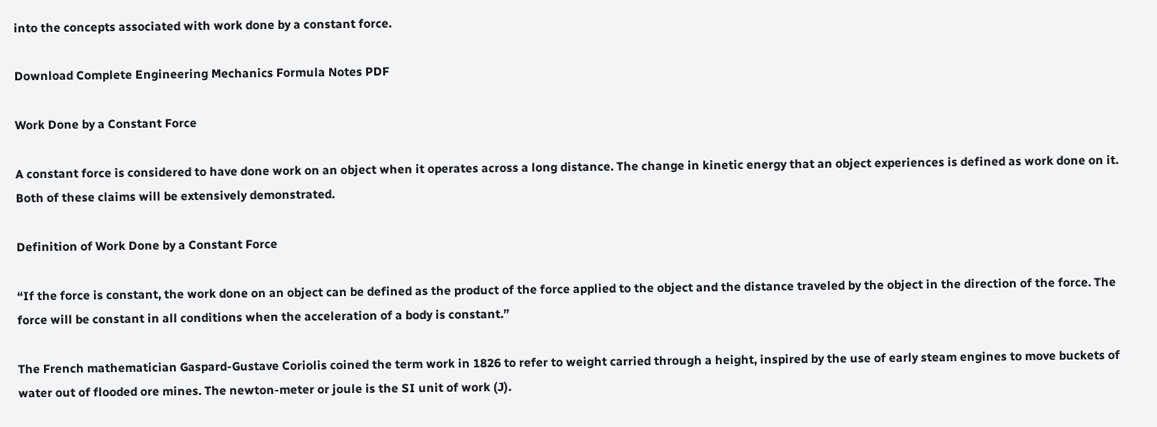into the concepts associated with work done by a constant force.

Download Complete Engineering Mechanics Formula Notes PDF

Work Done by a Constant Force

A constant force is considered to have done work on an object when it operates across a long distance. The change in kinetic energy that an object experiences is defined as work done on it. Both of these claims will be extensively demonstrated.

Definition of Work Done by a Constant Force

“If the force is constant, the work done on an object can be defined as the product of the force applied to the object and the distance traveled by the object in the direction of the force. The force will be constant in all conditions when the acceleration of a body is constant.”

The French mathematician Gaspard-Gustave Coriolis coined the term work in 1826 to refer to weight carried through a height, inspired by the use of early steam engines to move buckets of water out of flooded ore mines. The newton-meter or joule is the SI unit of work (J).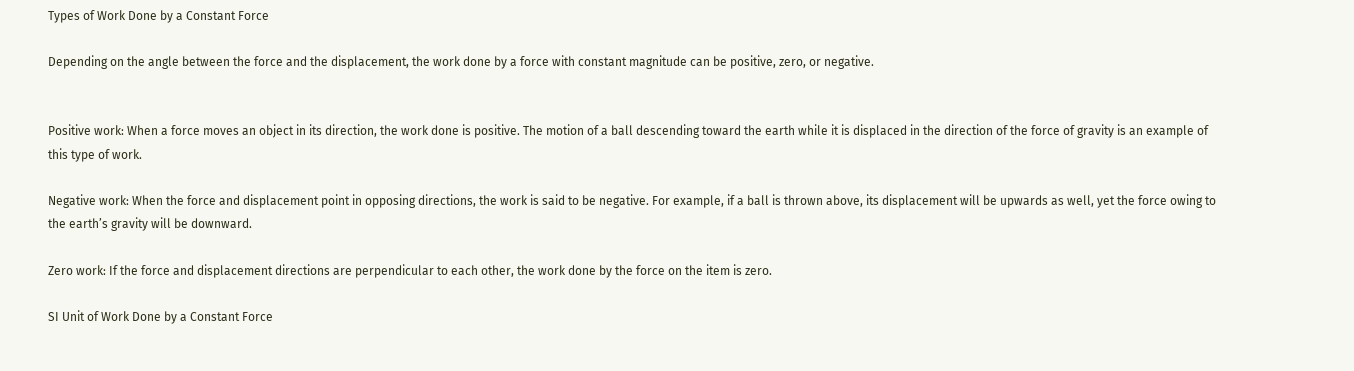Types of Work Done by a Constant Force

Depending on the angle between the force and the displacement, the work done by a force with constant magnitude can be positive, zero, or negative.


Positive work: When a force moves an object in its direction, the work done is positive. The motion of a ball descending toward the earth while it is displaced in the direction of the force of gravity is an example of this type of work.

Negative work: When the force and displacement point in opposing directions, the work is said to be negative. For example, if a ball is thrown above, its displacement will be upwards as well, yet the force owing to the earth’s gravity will be downward.

Zero work: If the force and displacement directions are perpendicular to each other, the work done by the force on the item is zero.

SI Unit of Work Done by a Constant Force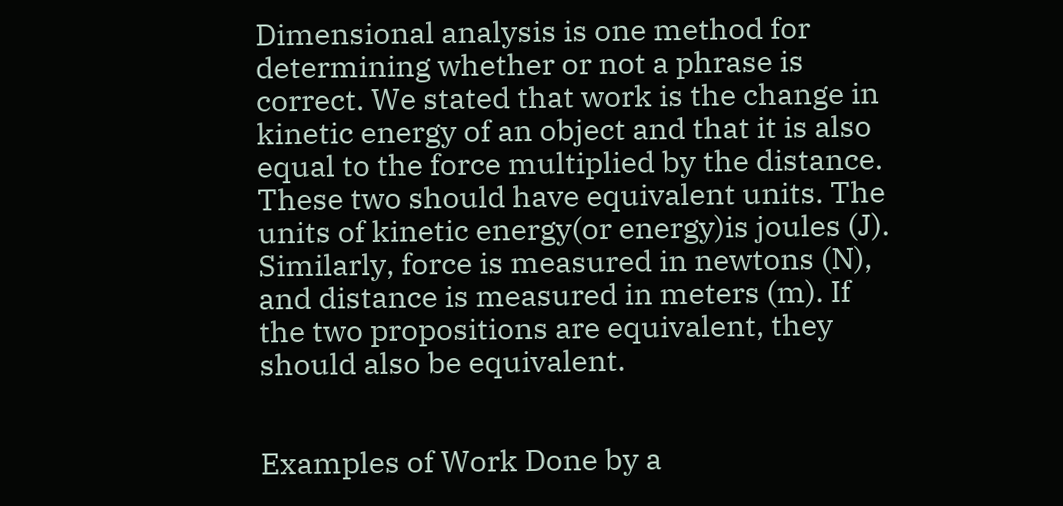Dimensional analysis is one method for determining whether or not a phrase is correct. We stated that work is the change in kinetic energy of an object and that it is also equal to the force multiplied by the distance. These two should have equivalent units. The units of kinetic energy(or energy)is joules (J). Similarly, force is measured in newtons (N), and distance is measured in meters (m). If the two propositions are equivalent, they should also be equivalent.


Examples of Work Done by a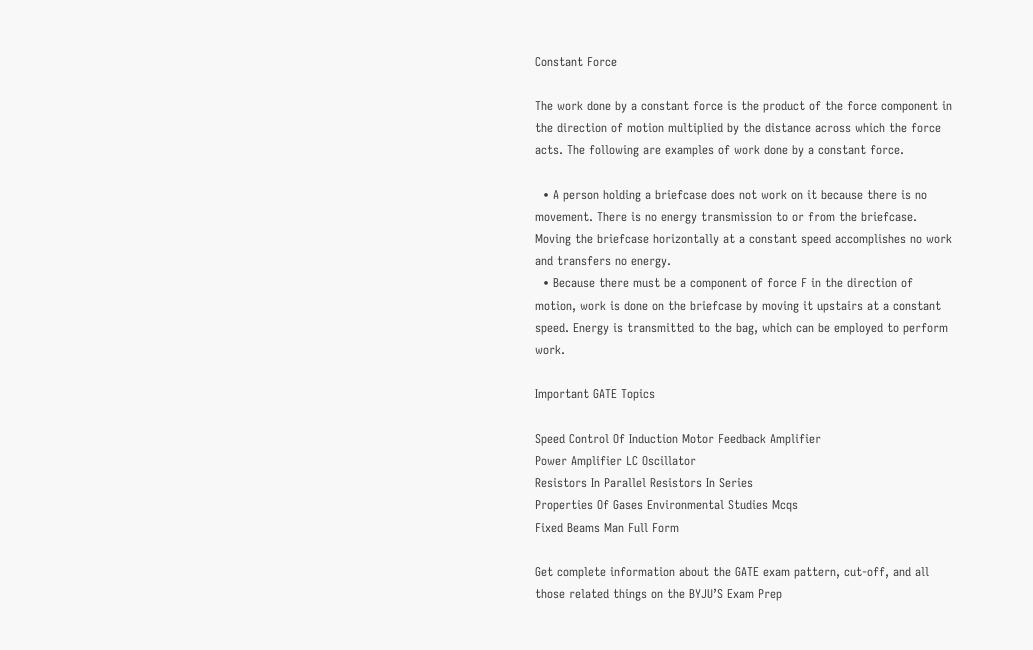Constant Force

The work done by a constant force is the product of the force component in the direction of motion multiplied by the distance across which the force acts. The following are examples of work done by a constant force.

  • A person holding a briefcase does not work on it because there is no movement. There is no energy transmission to or from the briefcase. Moving the briefcase horizontally at a constant speed accomplishes no work and transfers no energy.
  • Because there must be a component of force F in the direction of motion, work is done on the briefcase by moving it upstairs at a constant speed. Energy is transmitted to the bag, which can be employed to perform work.

Important GATE Topics

Speed Control Of Induction Motor Feedback Amplifier
Power Amplifier LC Oscillator
Resistors In Parallel Resistors In Series
Properties Of Gases Environmental Studies Mcqs
Fixed Beams Man Full Form

Get complete information about the GATE exam pattern, cut-off, and all those related things on the BYJU’S Exam Prep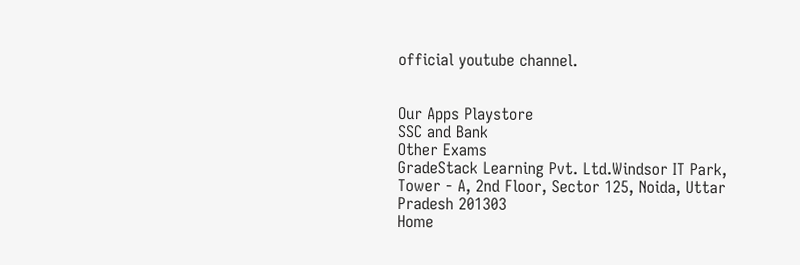official youtube channel.


Our Apps Playstore
SSC and Bank
Other Exams
GradeStack Learning Pvt. Ltd.Windsor IT Park, Tower - A, 2nd Floor, Sector 125, Noida, Uttar Pradesh 201303
Home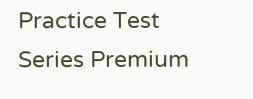Practice Test Series Premium